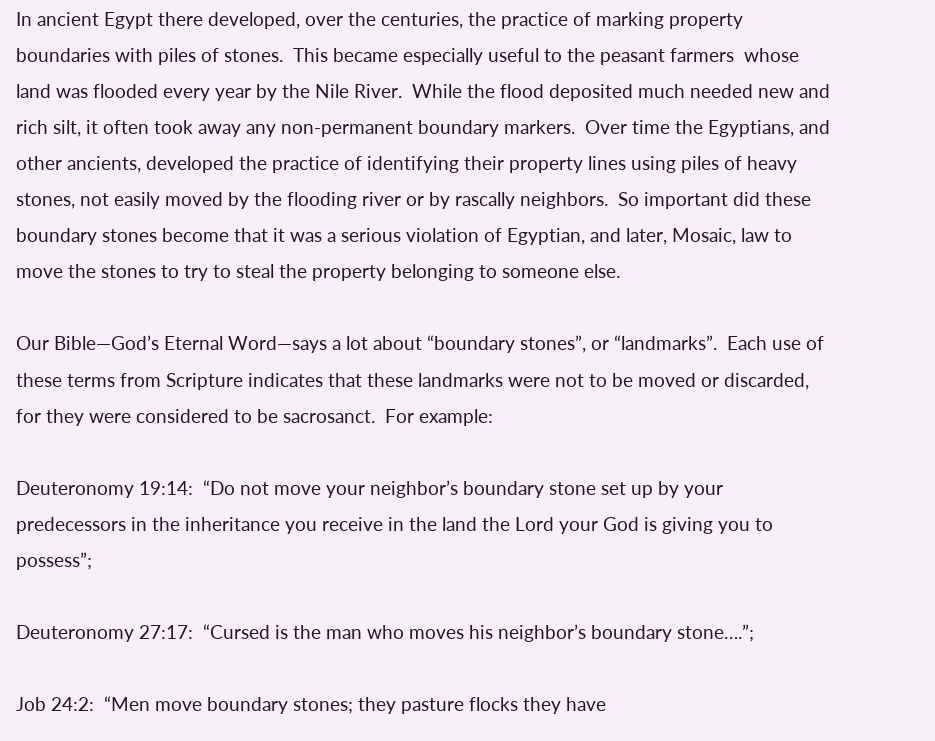In ancient Egypt there developed, over the centuries, the practice of marking property boundaries with piles of stones.  This became especially useful to the peasant farmers  whose land was flooded every year by the Nile River.  While the flood deposited much needed new and rich silt, it often took away any non-permanent boundary markers.  Over time the Egyptians, and other ancients, developed the practice of identifying their property lines using piles of heavy stones, not easily moved by the flooding river or by rascally neighbors.  So important did these boundary stones become that it was a serious violation of Egyptian, and later, Mosaic, law to move the stones to try to steal the property belonging to someone else.

Our Bible—God’s Eternal Word—says a lot about “boundary stones”, or “landmarks”.  Each use of these terms from Scripture indicates that these landmarks were not to be moved or discarded, for they were considered to be sacrosanct.  For example:

Deuteronomy 19:14:  “Do not move your neighbor’s boundary stone set up by your predecessors in the inheritance you receive in the land the Lord your God is giving you to possess”;

Deuteronomy 27:17:  “Cursed is the man who moves his neighbor’s boundary stone….”;

Job 24:2:  “Men move boundary stones; they pasture flocks they have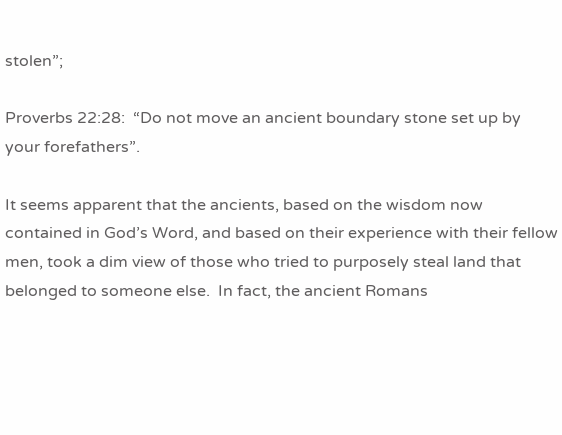stolen”;

Proverbs 22:28:  “Do not move an ancient boundary stone set up by your forefathers”.

It seems apparent that the ancients, based on the wisdom now contained in God’s Word, and based on their experience with their fellow men, took a dim view of those who tried to purposely steal land that belonged to someone else.  In fact, the ancient Romans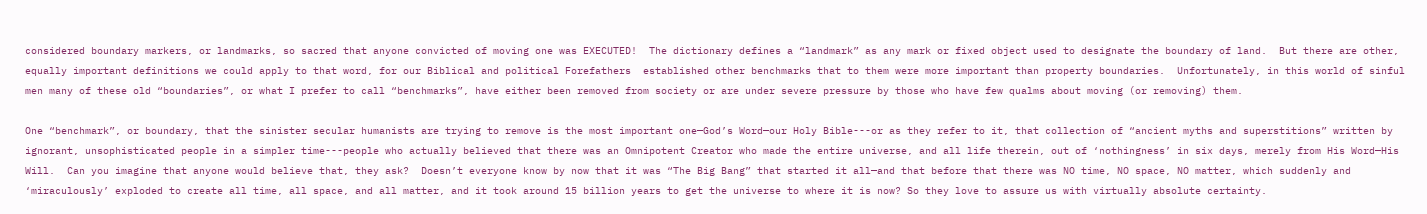considered boundary markers, or landmarks, so sacred that anyone convicted of moving one was EXECUTED!  The dictionary defines a “landmark” as any mark or fixed object used to designate the boundary of land.  But there are other, equally important definitions we could apply to that word, for our Biblical and political Forefathers  established other benchmarks that to them were more important than property boundaries.  Unfortunately, in this world of sinful men many of these old “boundaries”, or what I prefer to call “benchmarks”, have either been removed from society or are under severe pressure by those who have few qualms about moving (or removing) them.

One “benchmark”, or boundary, that the sinister secular humanists are trying to remove is the most important one—God’s Word—our Holy Bible---or as they refer to it, that collection of “ancient myths and superstitions” written by ignorant, unsophisticated people in a simpler time---people who actually believed that there was an Omnipotent Creator who made the entire universe, and all life therein, out of ‘nothingness’ in six days, merely from His Word—His Will.  Can you imagine that anyone would believe that, they ask?  Doesn’t everyone know by now that it was “The Big Bang” that started it all—and that before that there was NO time, NO space, NO matter, which suddenly and ‘miraculously’ exploded to create all time, all space, and all matter, and it took around 15 billion years to get the universe to where it is now? So they love to assure us with virtually absolute certainty.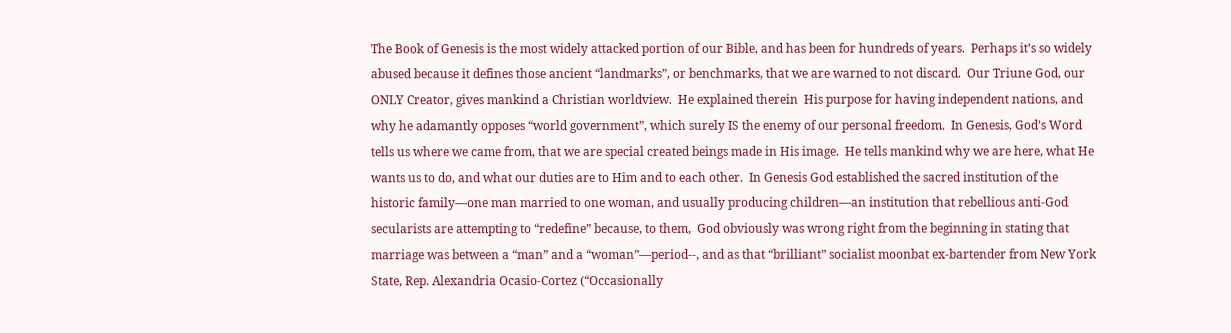The Book of Genesis is the most widely attacked portion of our Bible, and has been for hundreds of years.  Perhaps it’s so widely abused because it defines those ancient “landmarks”, or benchmarks, that we are warned to not discard.  Our Triune God, our ONLY Creator, gives mankind a Christian worldview.  He explained therein  His purpose for having independent nations, and why he adamantly opposes “world government”, which surely IS the enemy of our personal freedom.  In Genesis, God’s Word tells us where we came from, that we are special created beings made in His image.  He tells mankind why we are here, what He wants us to do, and what our duties are to Him and to each other.  In Genesis God established the sacred institution of the historic family—one man married to one woman, and usually producing children—an institution that rebellious anti-God secularists are attempting to “redefine” because, to them,  God obviously was wrong right from the beginning in stating that marriage was between a “man” and a “woman”—period--, and as that “brilliant” socialist moonbat ex-bartender from New York State, Rep. Alexandria Ocasio-Cortez (“Occasionally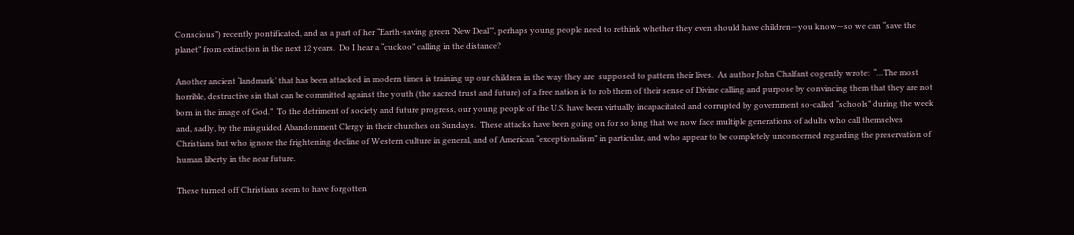Conscious”) recently pontificated, and as a part of her “Earth-saving green ‘New Deal’”, perhaps young people need to rethink whether they even should have children—you know—so we can “save the planet” from extinction in the next 12 years.  Do I hear a “cuckoo” calling in the distance?

Another ancient ‘landmark’ that has been attacked in modern times is training up our children in the way they are  supposed to pattern their lives.  As author John Chalfant cogently wrote:  “…The most horrible, destructive sin that can be committed against the youth (the sacred trust and future) of a free nation is to rob them of their sense of Divine calling and purpose by convincing them that they are not born in the image of God.”  To the detriment of society and future progress, our young people of the U.S. have been virtually incapacitated and corrupted by government so-called “schools” during the week and, sadly, by the misguided Abandonment Clergy in their churches on Sundays.  These attacks have been going on for so long that we now face multiple generations of adults who call themselves Christians but who ignore the frightening decline of Western culture in general, and of American “exceptionalism” in particular, and who appear to be completely unconcerned regarding the preservation of human liberty in the near future.

These turned off Christians seem to have forgotten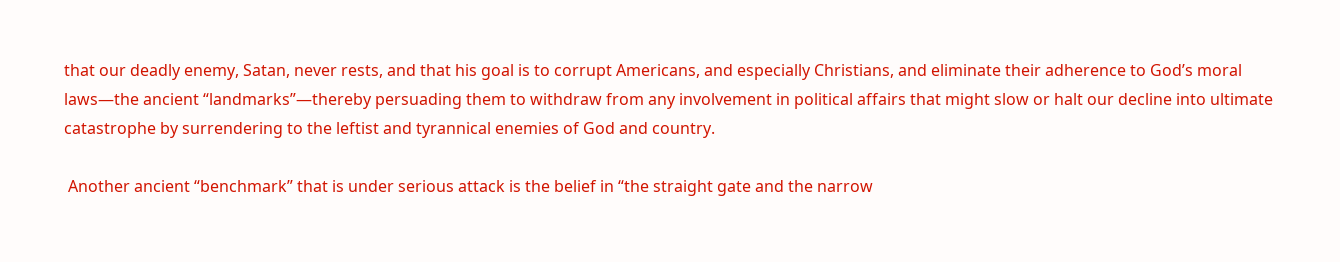that our deadly enemy, Satan, never rests, and that his goal is to corrupt Americans, and especially Christians, and eliminate their adherence to God’s moral laws—the ancient “landmarks”—thereby persuading them to withdraw from any involvement in political affairs that might slow or halt our decline into ultimate catastrophe by surrendering to the leftist and tyrannical enemies of God and country.

 Another ancient “benchmark” that is under serious attack is the belief in “the straight gate and the narrow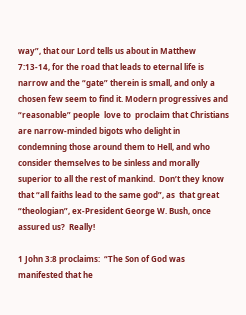way”, that our Lord tells us about in Matthew 7:13-14, for the road that leads to eternal life is narrow and the “gate” therein is small, and only a chosen few seem to find it. Modern progressives and “reasonable” people  love to  proclaim that Christians are narrow-minded bigots who delight in condemning those around them to Hell, and who consider themselves to be sinless and morally superior to all the rest of mankind.  Don’t they know that “all faiths lead to the same god”, as  that great “theologian”, ex-President George W. Bush, once assured us?  Really!

1 John 3:8 proclaims:  “The Son of God was manifested that he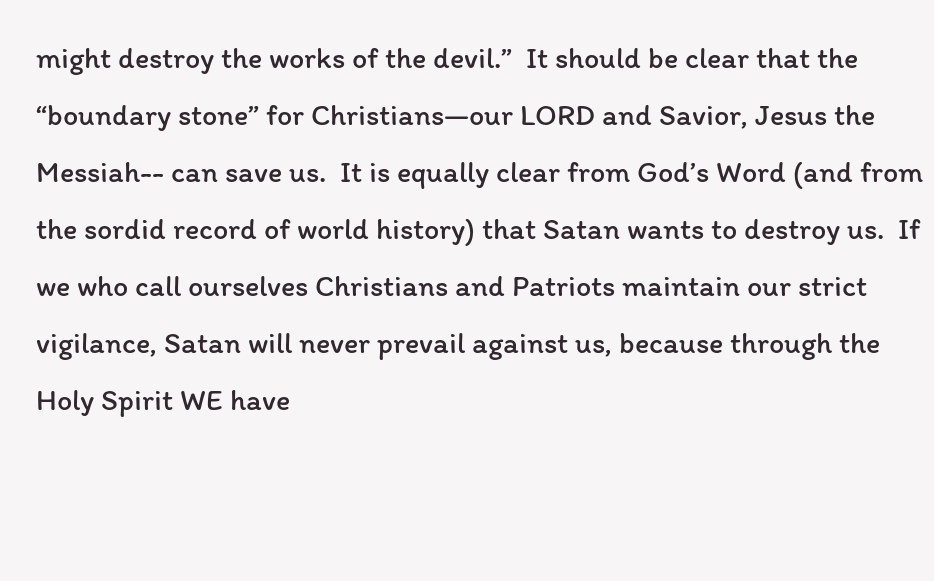might destroy the works of the devil.”  It should be clear that the “boundary stone” for Christians—our LORD and Savior, Jesus the Messiah-- can save us.  It is equally clear from God’s Word (and from the sordid record of world history) that Satan wants to destroy us.  If we who call ourselves Christians and Patriots maintain our strict vigilance, Satan will never prevail against us, because through the Holy Spirit WE have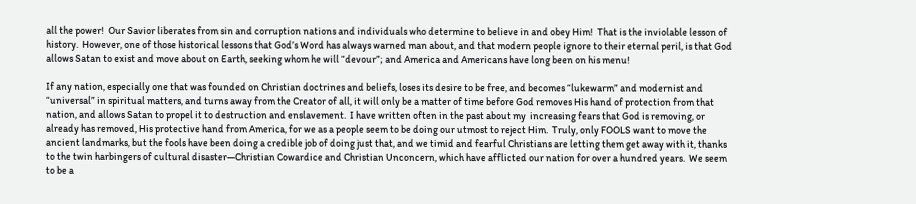all the power!  Our Savior liberates from sin and corruption nations and individuals who determine to believe in and obey Him!  That is the inviolable lesson of history.  However, one of those historical lessons that God’s Word has always warned man about, and that modern people ignore to their eternal peril, is that God allows Satan to exist and move about on Earth, seeking whom he will “devour”; and America and Americans have long been on his menu!

If any nation, especially one that was founded on Christian doctrines and beliefs, loses its desire to be free, and becomes “lukewarm” and modernist and “universal” in spiritual matters, and turns away from the Creator of all, it will only be a matter of time before God removes His hand of protection from that nation, and allows Satan to propel it to destruction and enslavement.  I have written often in the past about my  increasing fears that God is removing, or already has removed, His protective hand from America, for we as a people seem to be doing our utmost to reject Him.  Truly, only FOOLS want to move the ancient landmarks, but the fools have been doing a credible job of doing just that, and we timid and fearful Christians are letting them get away with it, thanks to the twin harbingers of cultural disaster—Christian Cowardice and Christian Unconcern, which have afflicted our nation for over a hundred years.  We seem to be a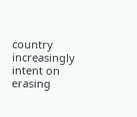country increasingly intent on erasing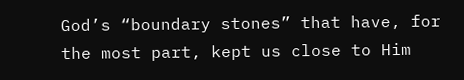God’s “boundary stones” that have, for the most part, kept us close to Him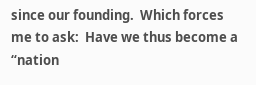since our founding.  Which forces me to ask:  Have we thus become a “nation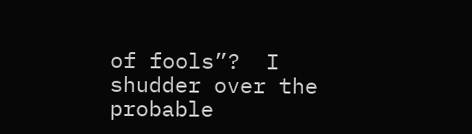of fools”?  I shudder over the probable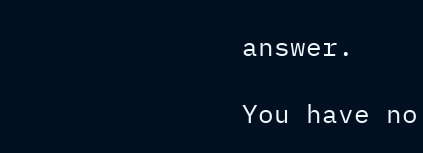answer.

You have no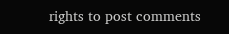rights to post comments